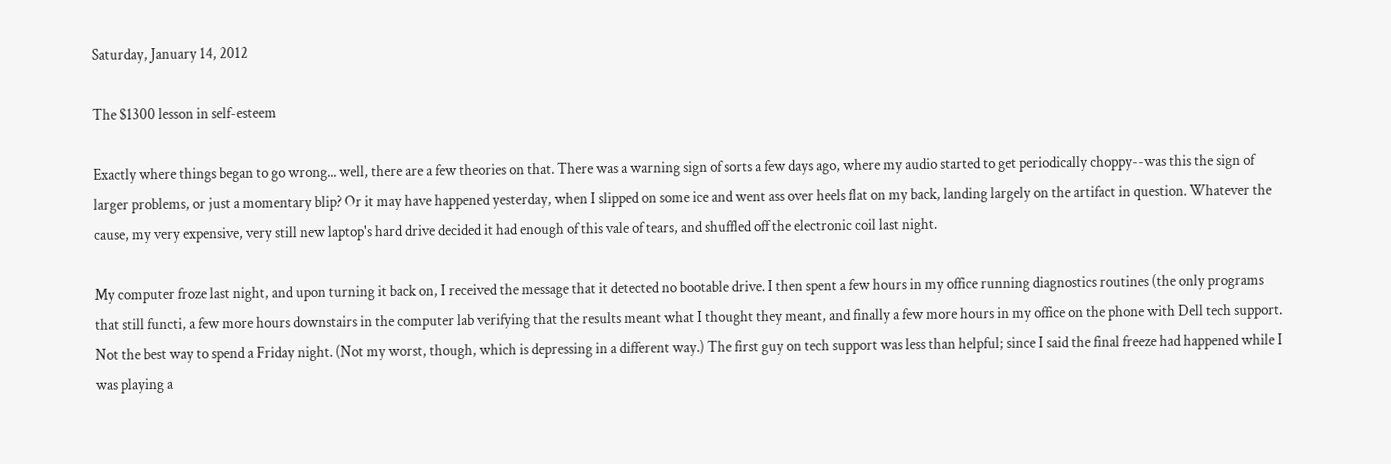Saturday, January 14, 2012

The $1300 lesson in self-esteem

Exactly where things began to go wrong... well, there are a few theories on that. There was a warning sign of sorts a few days ago, where my audio started to get periodically choppy--was this the sign of larger problems, or just a momentary blip? Or it may have happened yesterday, when I slipped on some ice and went ass over heels flat on my back, landing largely on the artifact in question. Whatever the cause, my very expensive, very still new laptop's hard drive decided it had enough of this vale of tears, and shuffled off the electronic coil last night.

My computer froze last night, and upon turning it back on, I received the message that it detected no bootable drive. I then spent a few hours in my office running diagnostics routines (the only programs that still functi, a few more hours downstairs in the computer lab verifying that the results meant what I thought they meant, and finally a few more hours in my office on the phone with Dell tech support. Not the best way to spend a Friday night. (Not my worst, though, which is depressing in a different way.) The first guy on tech support was less than helpful; since I said the final freeze had happened while I was playing a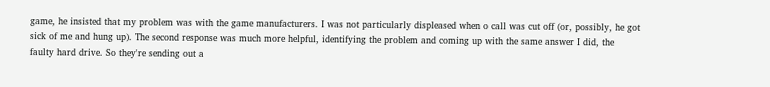game, he insisted that my problem was with the game manufacturers. I was not particularly displeased when o call was cut off (or, possibly, he got sick of me and hung up). The second response was much more helpful, identifying the problem and coming up with the same answer I did, the faulty hard drive. So they're sending out a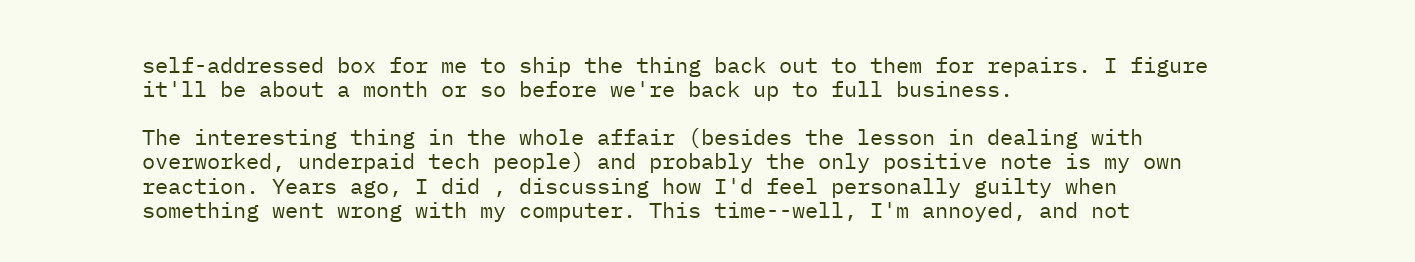self-addressed box for me to ship the thing back out to them for repairs. I figure it'll be about a month or so before we're back up to full business.

The interesting thing in the whole affair (besides the lesson in dealing with overworked, underpaid tech people) and probably the only positive note is my own reaction. Years ago, I did , discussing how I'd feel personally guilty when something went wrong with my computer. This time--well, I'm annoyed, and not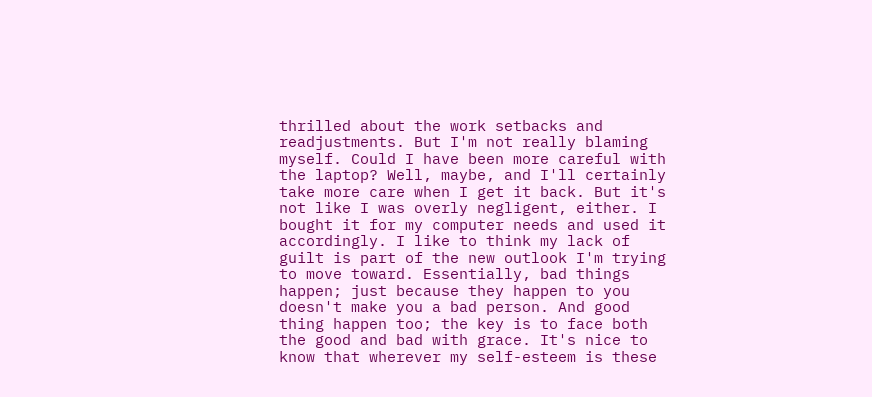thrilled about the work setbacks and readjustments. But I'm not really blaming myself. Could I have been more careful with the laptop? Well, maybe, and I'll certainly take more care when I get it back. But it's not like I was overly negligent, either. I bought it for my computer needs and used it accordingly. I like to think my lack of guilt is part of the new outlook I'm trying to move toward. Essentially, bad things happen; just because they happen to you doesn't make you a bad person. And good thing happen too; the key is to face both the good and bad with grace. It's nice to know that wherever my self-esteem is these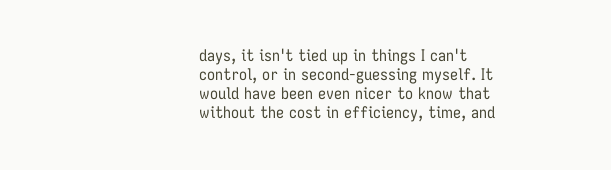days, it isn't tied up in things I can't control, or in second-guessing myself. It would have been even nicer to know that without the cost in efficiency, time, and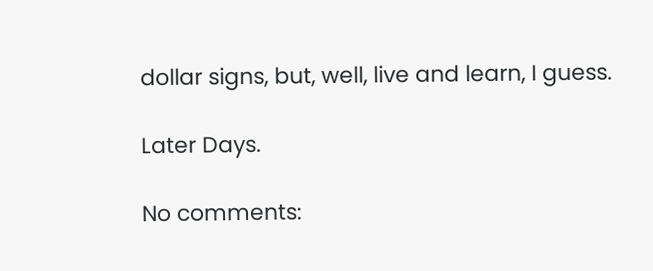dollar signs, but, well, live and learn, I guess.

Later Days.

No comments: